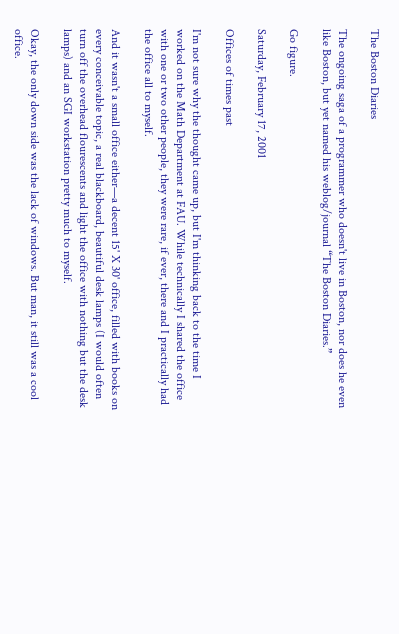The Boston Diaries

The ongoing saga of a programmer who doesn't live in Boston, nor does he even like Boston, but yet named his weblog/journal “The Boston Diaries.”

Go figure.

Saturday, February 17, 2001

Offices of times past

I'm not sure why the thought came up, but I'm thinking back to the time I worked on the Math Department at FAU. While technically I shared the office with one or two other people, they were rare, if ever, there and I practically had the office all to myself.

And it wasn't a small office either—a decent 15' X 30' office, filled with books on every conceivable topic, a real blackboard, beautiful desk lamps (I would often turn off the overhead flourescents and light the office with nothing but the desk lamps) and an SGI workstation pretty much to myself.

Okay, the only down side was the lack of windows. But man, it still was a cool office.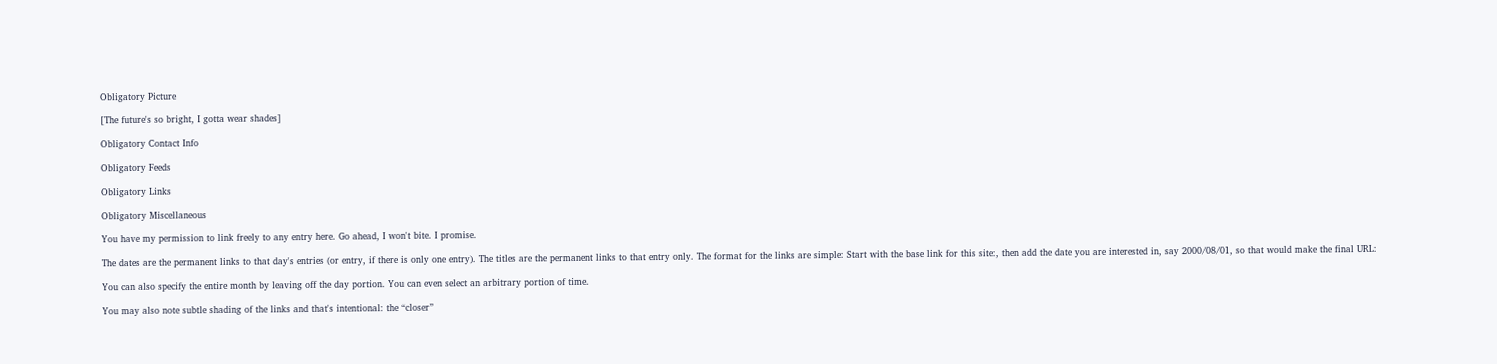Obligatory Picture

[The future's so bright, I gotta wear shades]

Obligatory Contact Info

Obligatory Feeds

Obligatory Links

Obligatory Miscellaneous

You have my permission to link freely to any entry here. Go ahead, I won't bite. I promise.

The dates are the permanent links to that day's entries (or entry, if there is only one entry). The titles are the permanent links to that entry only. The format for the links are simple: Start with the base link for this site:, then add the date you are interested in, say 2000/08/01, so that would make the final URL:

You can also specify the entire month by leaving off the day portion. You can even select an arbitrary portion of time.

You may also note subtle shading of the links and that's intentional: the “closer”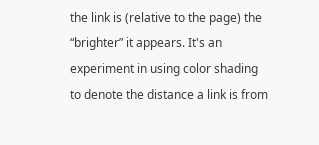the link is (relative to the page) the “brighter” it appears. It's an experiment in using color shading to denote the distance a link is from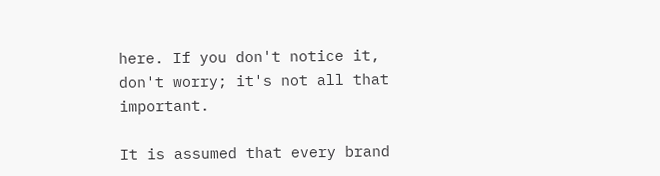here. If you don't notice it, don't worry; it's not all that important.

It is assumed that every brand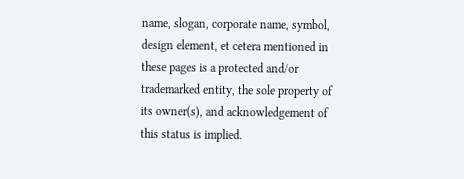name, slogan, corporate name, symbol, design element, et cetera mentioned in these pages is a protected and/or trademarked entity, the sole property of its owner(s), and acknowledgement of this status is implied.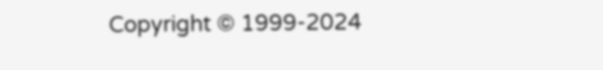Copyright © 1999-2024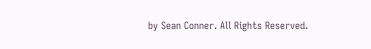by Sean Conner. All Rights Reserved.